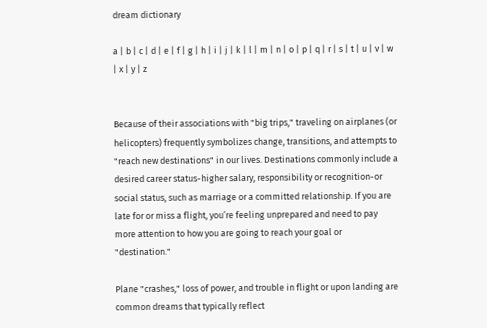dream dictionary

a | b | c | d | e | f | g | h | i | j | k | l | m | n | o | p | q | r | s | t | u | v | w | x | y | z


Because of their associations with "big trips," traveling on airplanes (or helicopters) frequently symbolizes change, transitions, and attempts to "reach new destinations" in our lives. Destinations commonly include a desired career status-higher salary, responsibility or recognition-or social status, such as marriage or a committed relationship. If you are late for or miss a flight, you’re feeling unprepared and need to pay more attention to how you are going to reach your goal or "destination."

Plane "crashes," loss of power, and trouble in flight or upon landing are common dreams that typically reflect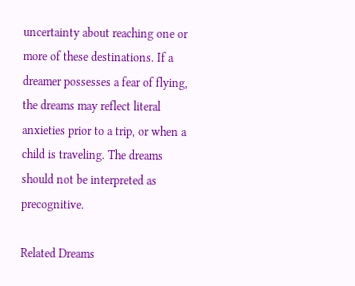uncertainty about reaching one or more of these destinations. If a dreamer possesses a fear of flying, the dreams may reflect literal anxieties prior to a trip, or when a child is traveling. The dreams should not be interpreted as precognitive.

Related Dreams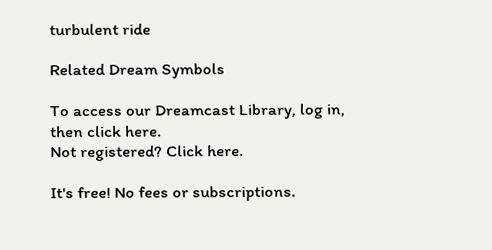turbulent ride

Related Dream Symbols

To access our Dreamcast Library, log in, then click here.
Not registered? Click here.

It's free! No fees or subscriptions.